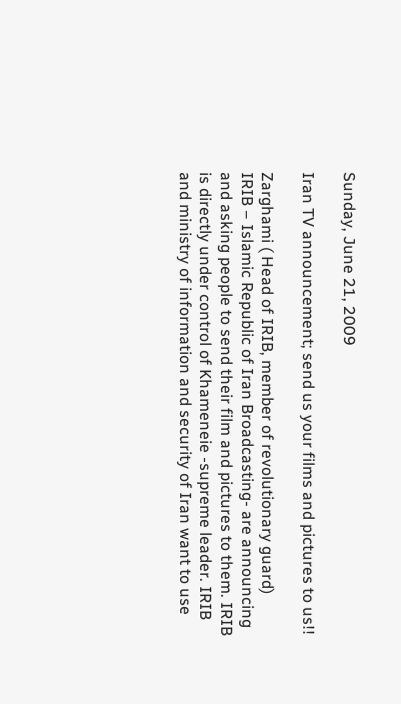Sunday, June 21, 2009

Iran TV announcement; send us your films and pictures to us!!

Zarghami ( Head of IRIB, member of revolutionary guard)
IRIB – Islamic Republic of Iran Broadcasting- are announcing and asking people to send their film and pictures to them. IRIB is directly under control of Khameneie -supreme leader. IRIB and ministry of information and security of Iran want to use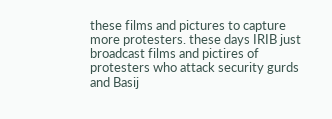these films and pictures to capture more protesters. these days IRIB just broadcast films and pictires of protesters who attack security gurds and Basij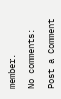member.

No comments:

Post a Comment